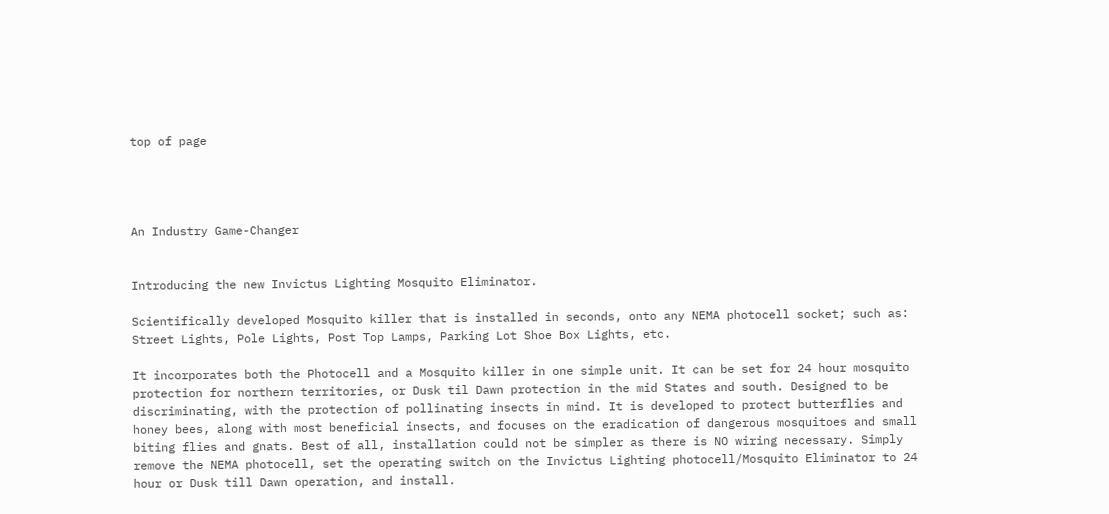top of page




An Industry Game-Changer


Introducing the new Invictus Lighting Mosquito Eliminator.

Scientifically developed Mosquito killer that is installed in seconds, onto any NEMA photocell socket; such as:  Street Lights, Pole Lights, Post Top Lamps, Parking Lot Shoe Box Lights, etc.

It incorporates both the Photocell and a Mosquito killer in one simple unit. It can be set for 24 hour mosquito protection for northern territories, or Dusk til Dawn protection in the mid States and south. Designed to be discriminating, with the protection of pollinating insects in mind. It is developed to protect butterflies and honey bees, along with most beneficial insects, and focuses on the eradication of dangerous mosquitoes and small biting flies and gnats. Best of all, installation could not be simpler as there is NO wiring necessary. Simply remove the NEMA photocell, set the operating switch on the Invictus Lighting photocell/Mosquito Eliminator to 24 hour or Dusk till Dawn operation, and install.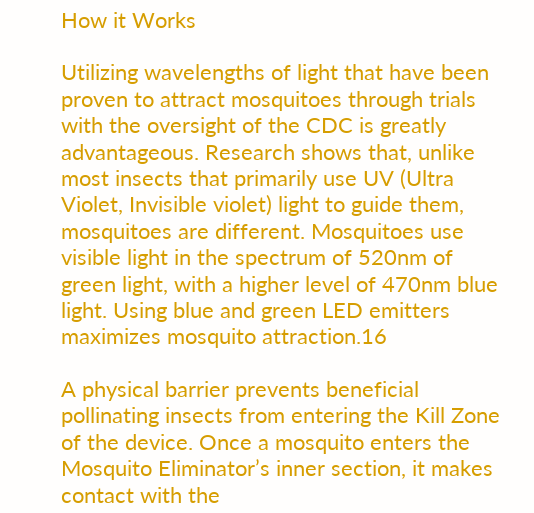How it Works

Utilizing wavelengths of light that have been proven to attract mosquitoes through trials with the oversight of the CDC is greatly advantageous. Research shows that, unlike most insects that primarily use UV (Ultra Violet, Invisible violet) light to guide them, mosquitoes are different. Mosquitoes use visible light in the spectrum of 520nm of green light, with a higher level of 470nm blue light. Using blue and green LED emitters maximizes mosquito attraction.16

A physical barrier prevents beneficial pollinating insects from entering the Kill Zone of the device. Once a mosquito enters the Mosquito Eliminator’s inner section, it makes contact with the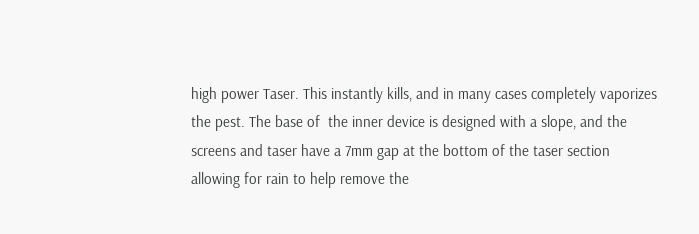high power Taser. This instantly kills, and in many cases completely vaporizes the pest. The base of  the inner device is designed with a slope, and the screens and taser have a 7mm gap at the bottom of the taser section allowing for rain to help remove the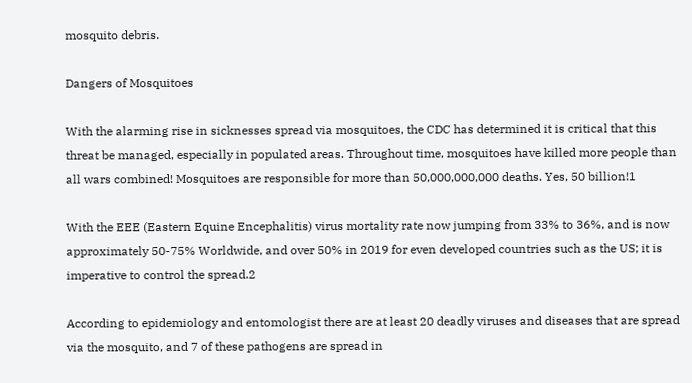mosquito debris.

Dangers of Mosquitoes

With the alarming rise in sicknesses spread via mosquitoes, the CDC has determined it is critical that this threat be managed, especially in populated areas. Throughout time, mosquitoes have killed more people than all wars combined! Mosquitoes are responsible for more than 50,000,000,000 deaths. Yes, 50 billion!1

With the EEE (Eastern Equine Encephalitis) virus mortality rate now jumping from 33% to 36%, and is now approximately 50-75% Worldwide, and over 50% in 2019 for even developed countries such as the US; it is imperative to control the spread.2

According to epidemiology and entomologist there are at least 20 deadly viruses and diseases that are spread via the mosquito, and 7 of these pathogens are spread in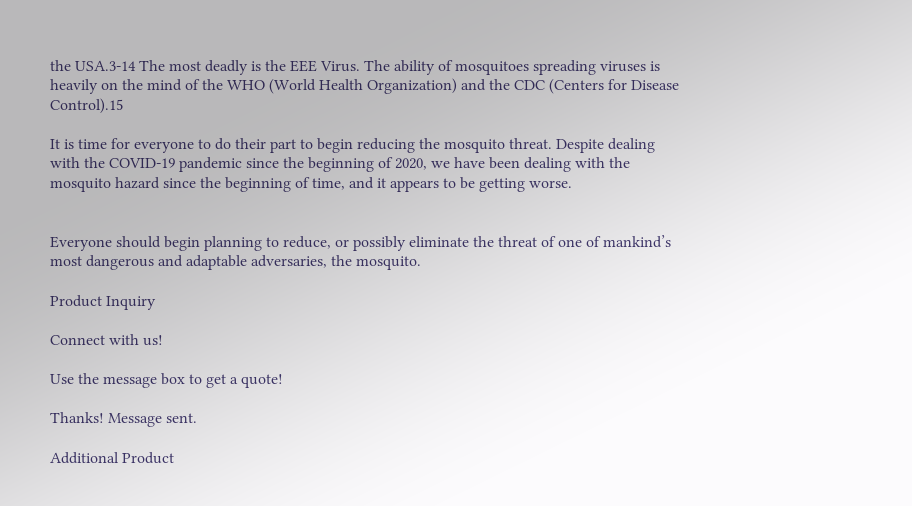the USA.3-14 The most deadly is the EEE Virus. The ability of mosquitoes spreading viruses is heavily on the mind of the WHO (World Health Organization) and the CDC (Centers for Disease Control).15

It is time for everyone to do their part to begin reducing the mosquito threat. Despite dealing with the COVID-19 pandemic since the beginning of 2020, we have been dealing with the mosquito hazard since the beginning of time, and it appears to be getting worse.


Everyone should begin planning to reduce, or possibly eliminate the threat of one of mankind’s most dangerous and adaptable adversaries, the mosquito.

Product Inquiry

Connect with us!

Use the message box to get a quote!

Thanks! Message sent.

Additional Product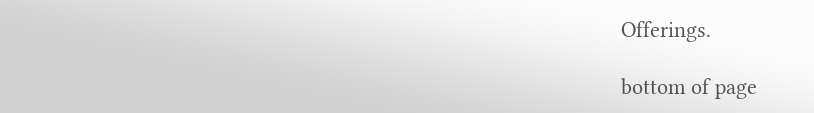Offerings.

bottom of page